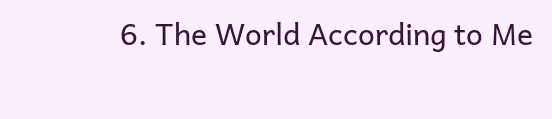6. The World According to Me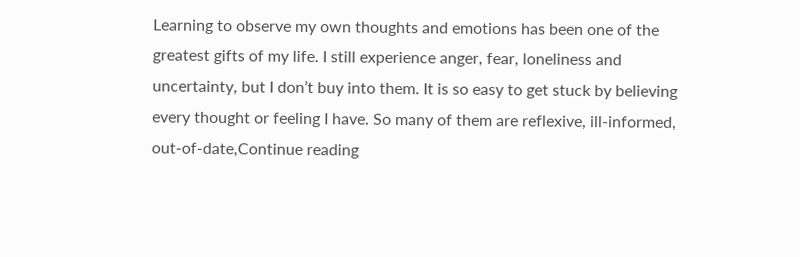Learning to observe my own thoughts and emotions has been one of the greatest gifts of my life. I still experience anger, fear, loneliness and uncertainty, but I don’t buy into them. It is so easy to get stuck by believing every thought or feeling I have. So many of them are reflexive, ill-informed, out-of-date,Continue reading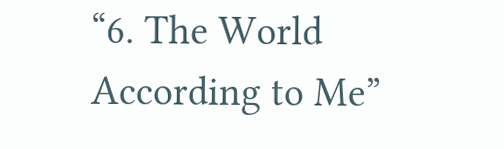“6. The World According to Me”